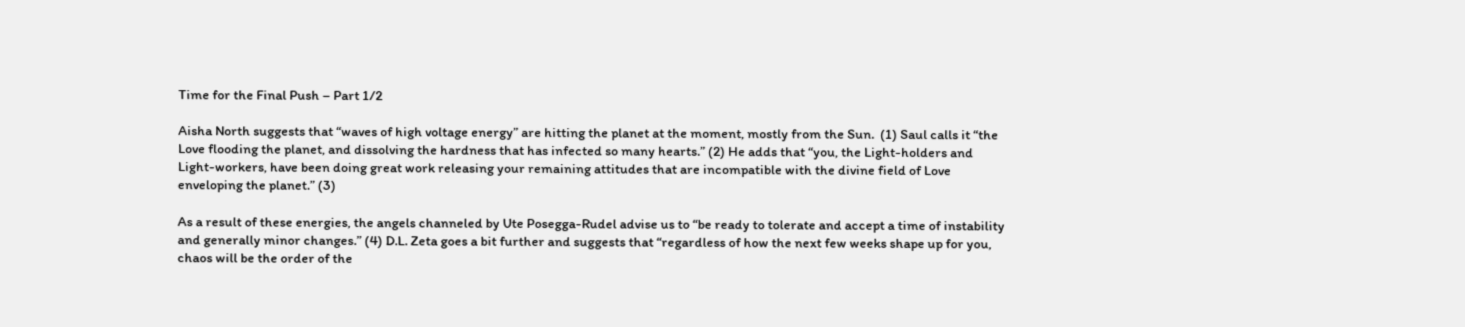Time for the Final Push – Part 1/2

Aisha North suggests that “waves of high voltage energy” are hitting the planet at the moment, mostly from the Sun.  (1) Saul calls it “the Love flooding the planet, and dissolving the hardness that has infected so many hearts.” (2) He adds that “you, the Light-holders and Light-workers, have been doing great work releasing your remaining attitudes that are incompatible with the divine field of Love enveloping the planet.” (3)

As a result of these energies, the angels channeled by Ute Posegga-Rudel advise us to “be ready to tolerate and accept a time of instability and generally minor changes.” (4) D.L. Zeta goes a bit further and suggests that “regardless of how the next few weeks shape up for you, chaos will be the order of the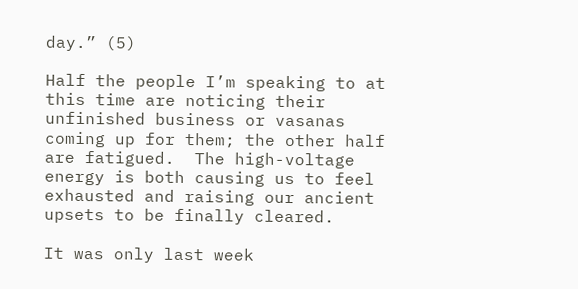day.” (5)

Half the people I’m speaking to at this time are noticing their unfinished business or vasanas coming up for them; the other half are fatigued.  The high-voltage energy is both causing us to feel exhausted and raising our ancient upsets to be finally cleared.

It was only last week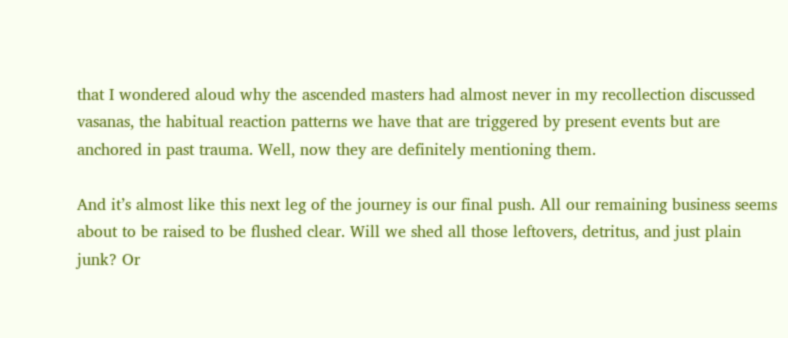that I wondered aloud why the ascended masters had almost never in my recollection discussed vasanas, the habitual reaction patterns we have that are triggered by present events but are anchored in past trauma. Well, now they are definitely mentioning them.

And it’s almost like this next leg of the journey is our final push. All our remaining business seems about to be raised to be flushed clear. Will we shed all those leftovers, detritus, and just plain junk? Or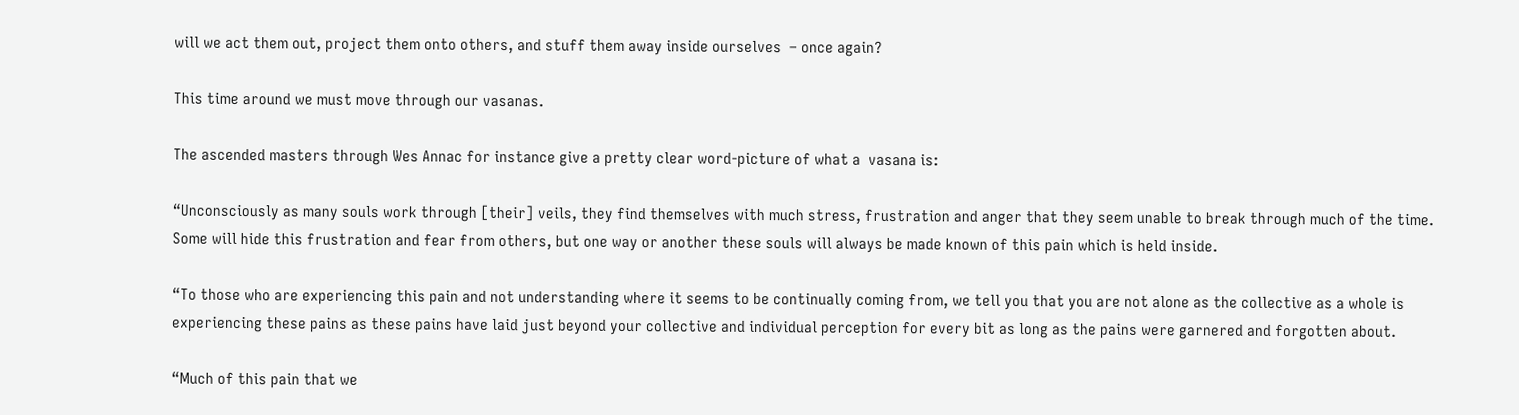will we act them out, project them onto others, and stuff them away inside ourselves  – once again?

This time around we must move through our vasanas.

The ascended masters through Wes Annac for instance give a pretty clear word-picture of what a  vasana is:

“Unconsciously as many souls work through [their] veils, they find themselves with much stress, frustration and anger that they seem unable to break through much of the time. Some will hide this frustration and fear from others, but one way or another these souls will always be made known of this pain which is held inside.

“To those who are experiencing this pain and not understanding where it seems to be continually coming from, we tell you that you are not alone as the collective as a whole is experiencing these pains as these pains have laid just beyond your collective and individual perception for every bit as long as the pains were garnered and forgotten about.

“Much of this pain that we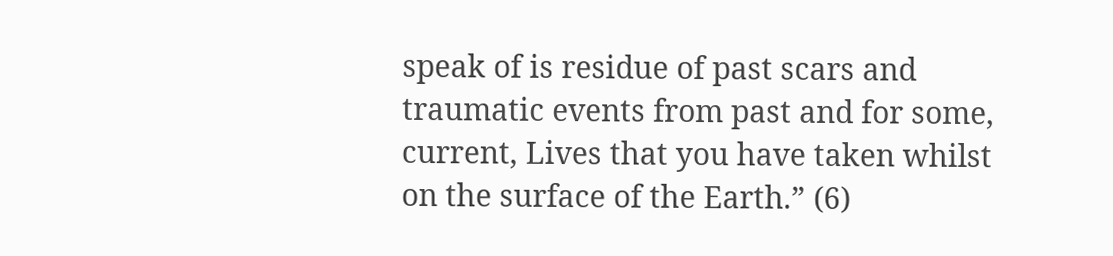speak of is residue of past scars and traumatic events from past and for some, current, Lives that you have taken whilst on the surface of the Earth.” (6)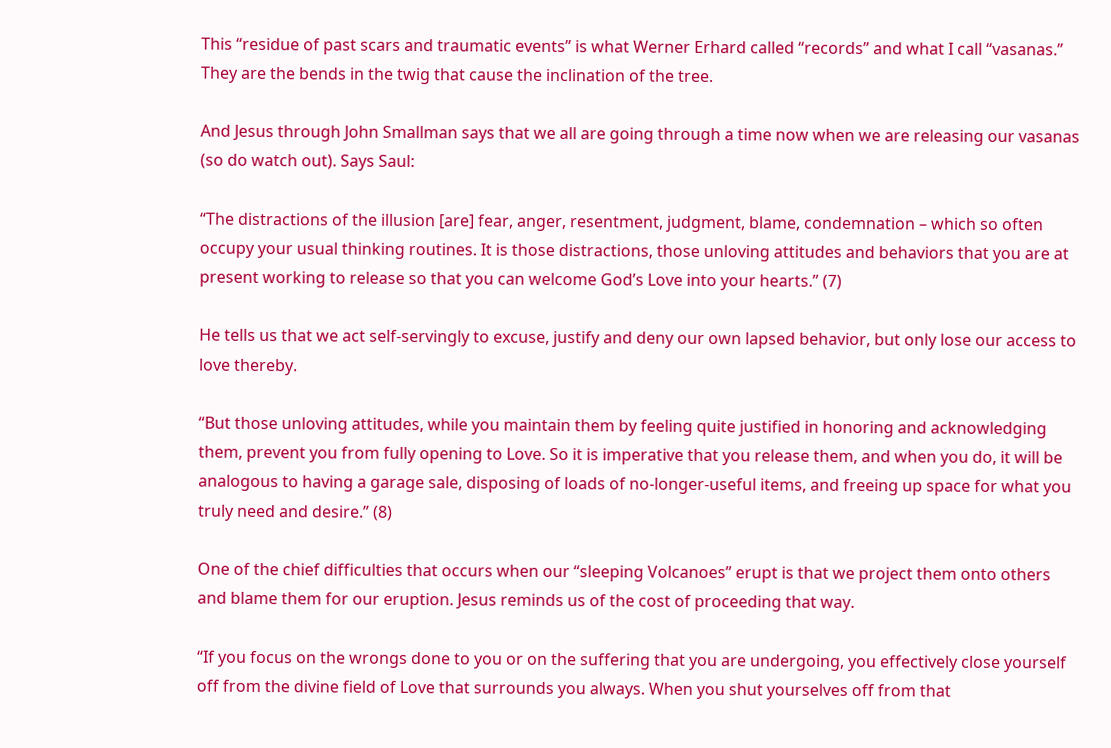This “residue of past scars and traumatic events” is what Werner Erhard called “records” and what I call “vasanas.” They are the bends in the twig that cause the inclination of the tree.

And Jesus through John Smallman says that we all are going through a time now when we are releasing our vasanas (so do watch out). Says Saul:

“The distractions of the illusion [are] fear, anger, resentment, judgment, blame, condemnation – which so often occupy your usual thinking routines. It is those distractions, those unloving attitudes and behaviors that you are at present working to release so that you can welcome God’s Love into your hearts.” (7)

He tells us that we act self-servingly to excuse, justify and deny our own lapsed behavior, but only lose our access to love thereby.

“But those unloving attitudes, while you maintain them by feeling quite justified in honoring and acknowledging them, prevent you from fully opening to Love. So it is imperative that you release them, and when you do, it will be analogous to having a garage sale, disposing of loads of no-longer-useful items, and freeing up space for what you truly need and desire.” (8)

One of the chief difficulties that occurs when our “sleeping Volcanoes” erupt is that we project them onto others and blame them for our eruption. Jesus reminds us of the cost of proceeding that way.

“If you focus on the wrongs done to you or on the suffering that you are undergoing, you effectively close yourself off from the divine field of Love that surrounds you always. When you shut yourselves off from that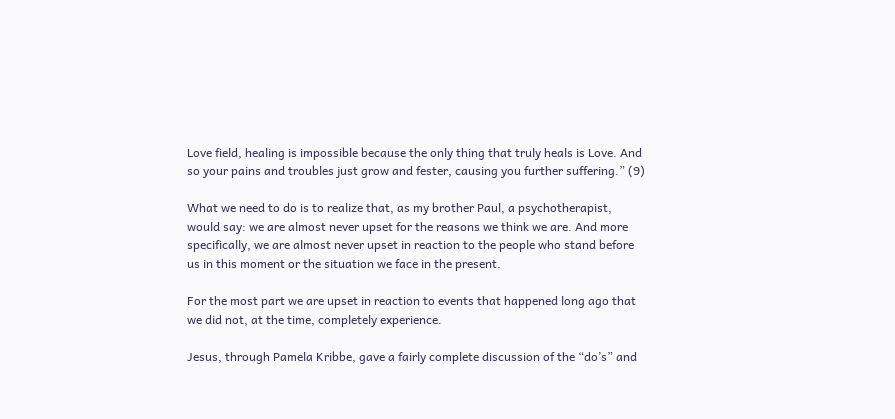Love field, healing is impossible because the only thing that truly heals is Love. And so your pains and troubles just grow and fester, causing you further suffering.” (9)

What we need to do is to realize that, as my brother Paul, a psychotherapist, would say: we are almost never upset for the reasons we think we are. And more specifically, we are almost never upset in reaction to the people who stand before us in this moment or the situation we face in the present.

For the most part we are upset in reaction to events that happened long ago that we did not, at the time, completely experience.

Jesus, through Pamela Kribbe, gave a fairly complete discussion of the “do’s” and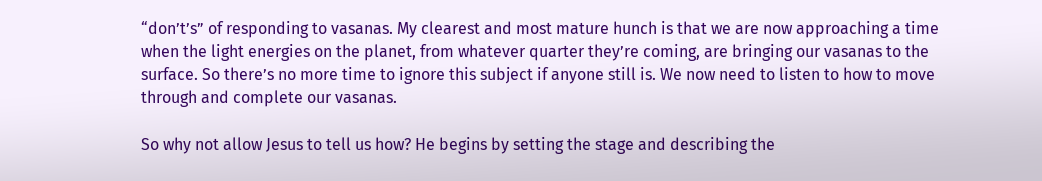“don’t’s” of responding to vasanas. My clearest and most mature hunch is that we are now approaching a time when the light energies on the planet, from whatever quarter they’re coming, are bringing our vasanas to the surface. So there’s no more time to ignore this subject if anyone still is. We now need to listen to how to move through and complete our vasanas.

So why not allow Jesus to tell us how? He begins by setting the stage and describing the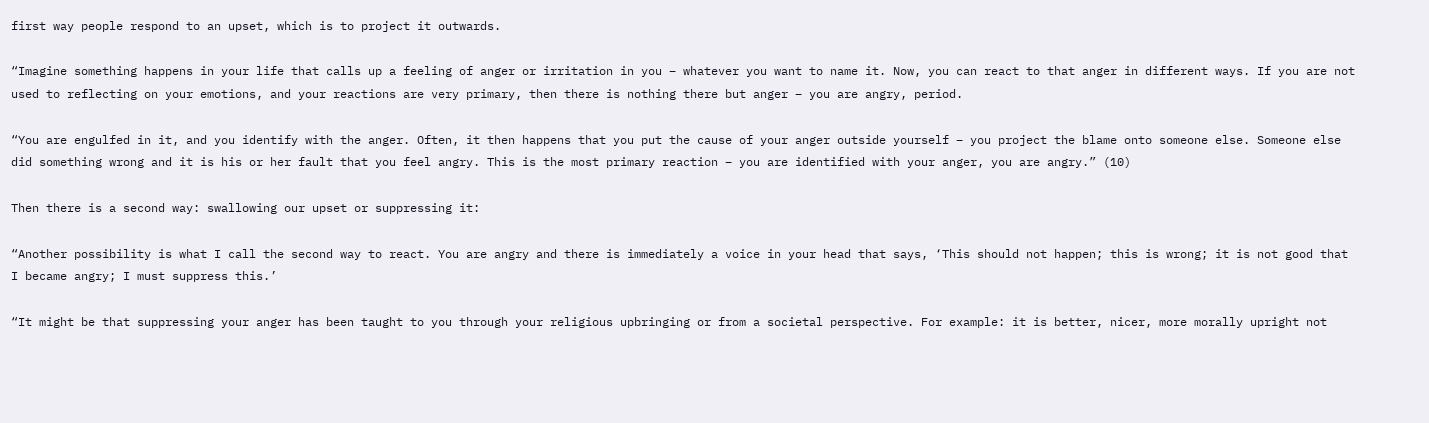first way people respond to an upset, which is to project it outwards.

“Imagine something happens in your life that calls up a feeling of anger or irritation in you – whatever you want to name it. Now, you can react to that anger in different ways. If you are not used to reflecting on your emotions, and your reactions are very primary, then there is nothing there but anger – you are angry, period.

“You are engulfed in it, and you identify with the anger. Often, it then happens that you put the cause of your anger outside yourself – you project the blame onto someone else. Someone else did something wrong and it is his or her fault that you feel angry. This is the most primary reaction – you are identified with your anger, you are angry.” (10)

Then there is a second way: swallowing our upset or suppressing it:

“Another possibility is what I call the second way to react. You are angry and there is immediately a voice in your head that says, ‘This should not happen; this is wrong; it is not good that I became angry; I must suppress this.’

“It might be that suppressing your anger has been taught to you through your religious upbringing or from a societal perspective. For example: it is better, nicer, more morally upright not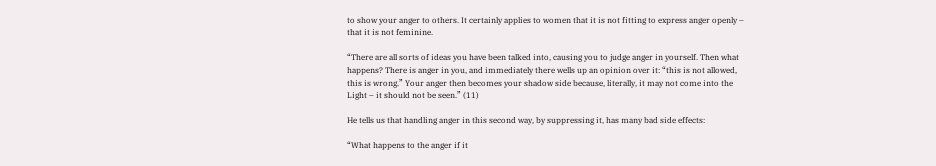to show your anger to others. It certainly applies to women that it is not fitting to express anger openly – that it is not feminine.

“There are all sorts of ideas you have been talked into, causing you to judge anger in yourself. Then what happens? There is anger in you, and immediately there wells up an opinion over it: “this is not allowed, this is wrong.” Your anger then becomes your shadow side because, literally, it may not come into the Light – it should not be seen.” (11)

He tells us that handling anger in this second way, by suppressing it, has many bad side effects:

“What happens to the anger if it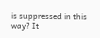is suppressed in this way? It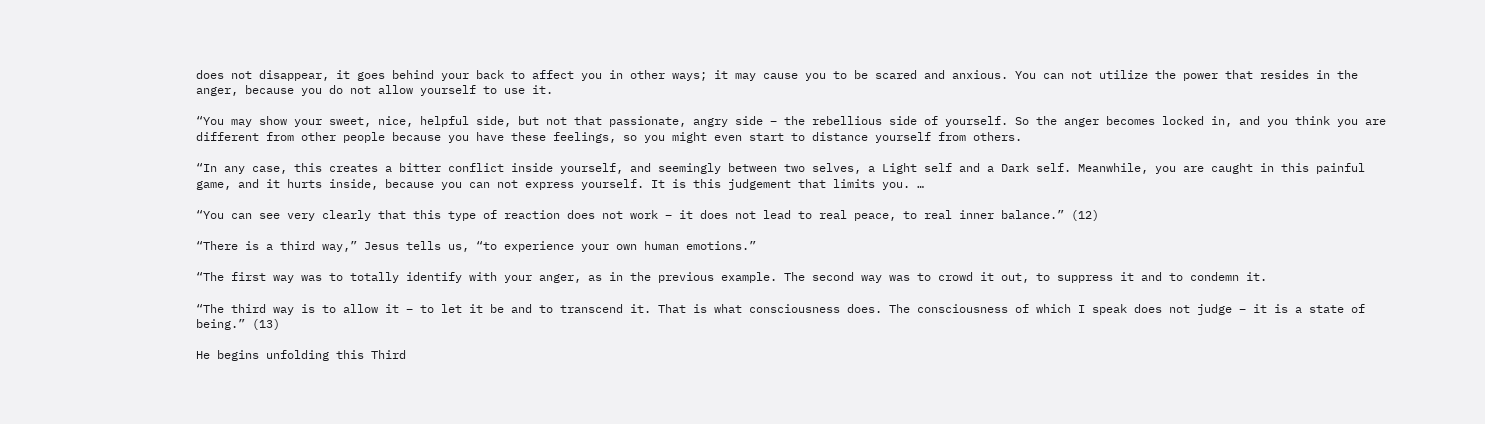does not disappear, it goes behind your back to affect you in other ways; it may cause you to be scared and anxious. You can not utilize the power that resides in the anger, because you do not allow yourself to use it.

“You may show your sweet, nice, helpful side, but not that passionate, angry side – the rebellious side of yourself. So the anger becomes locked in, and you think you are different from other people because you have these feelings, so you might even start to distance yourself from others.

“In any case, this creates a bitter conflict inside yourself, and seemingly between two selves, a Light self and a Dark self. Meanwhile, you are caught in this painful game, and it hurts inside, because you can not express yourself. It is this judgement that limits you. …

“You can see very clearly that this type of reaction does not work – it does not lead to real peace, to real inner balance.” (12)

“There is a third way,” Jesus tells us, “to experience your own human emotions.”

“The first way was to totally identify with your anger, as in the previous example. The second way was to crowd it out, to suppress it and to condemn it.

“The third way is to allow it – to let it be and to transcend it. That is what consciousness does. The consciousness of which I speak does not judge – it is a state of being.” (13)

He begins unfolding this Third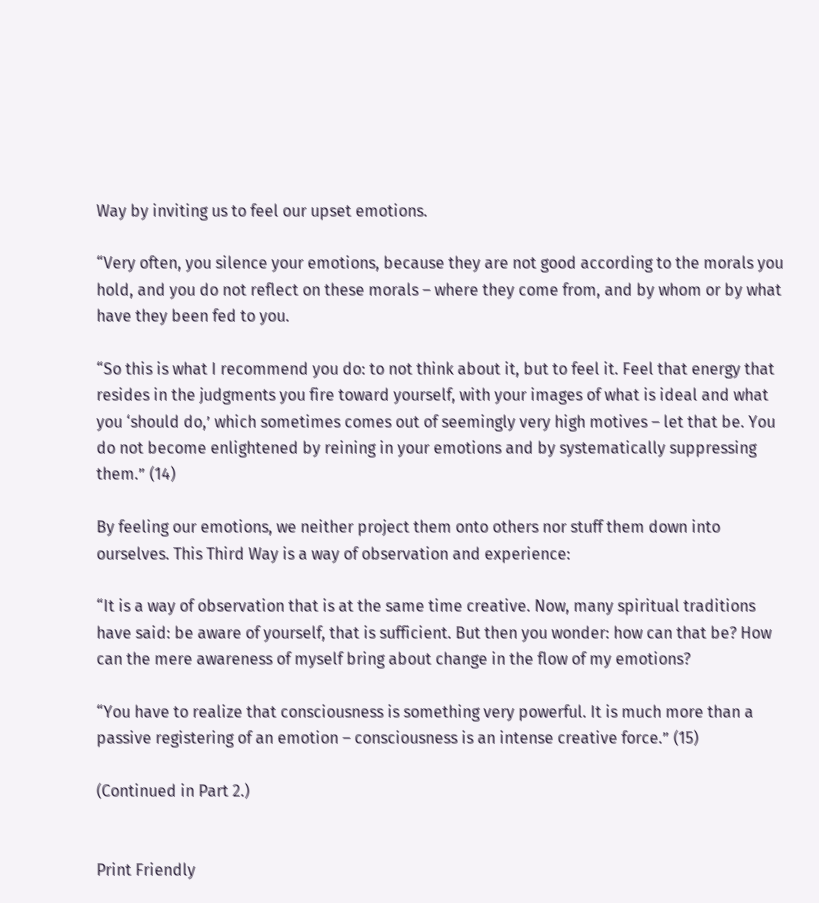Way by inviting us to feel our upset emotions.

“Very often, you silence your emotions, because they are not good according to the morals you hold, and you do not reflect on these morals – where they come from, and by whom or by what have they been fed to you.

“So this is what I recommend you do: to not think about it, but to feel it. Feel that energy that resides in the judgments you fire toward yourself, with your images of what is ideal and what you ‘should do,’ which sometimes comes out of seemingly very high motives – let that be. You do not become enlightened by reining in your emotions and by systematically suppressing them.” (14)

By feeling our emotions, we neither project them onto others nor stuff them down into ourselves. This Third Way is a way of observation and experience:

“It is a way of observation that is at the same time creative. Now, many spiritual traditions have said: be aware of yourself, that is sufficient. But then you wonder: how can that be? How can the mere awareness of myself bring about change in the flow of my emotions?

“You have to realize that consciousness is something very powerful. It is much more than a passive registering of an emotion – consciousness is an intense creative force.” (15)

(Continued in Part 2.)


Print Friendly